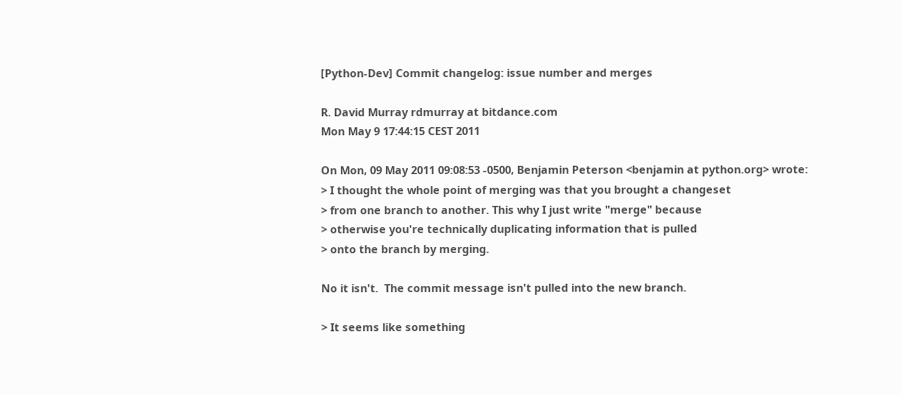[Python-Dev] Commit changelog: issue number and merges

R. David Murray rdmurray at bitdance.com
Mon May 9 17:44:15 CEST 2011

On Mon, 09 May 2011 09:08:53 -0500, Benjamin Peterson <benjamin at python.org> wrote:
> I thought the whole point of merging was that you brought a changeset
> from one branch to another. This why I just write "merge" because
> otherwise you're technically duplicating information that is pulled
> onto the branch by merging.

No it isn't.  The commit message isn't pulled into the new branch.

> It seems like something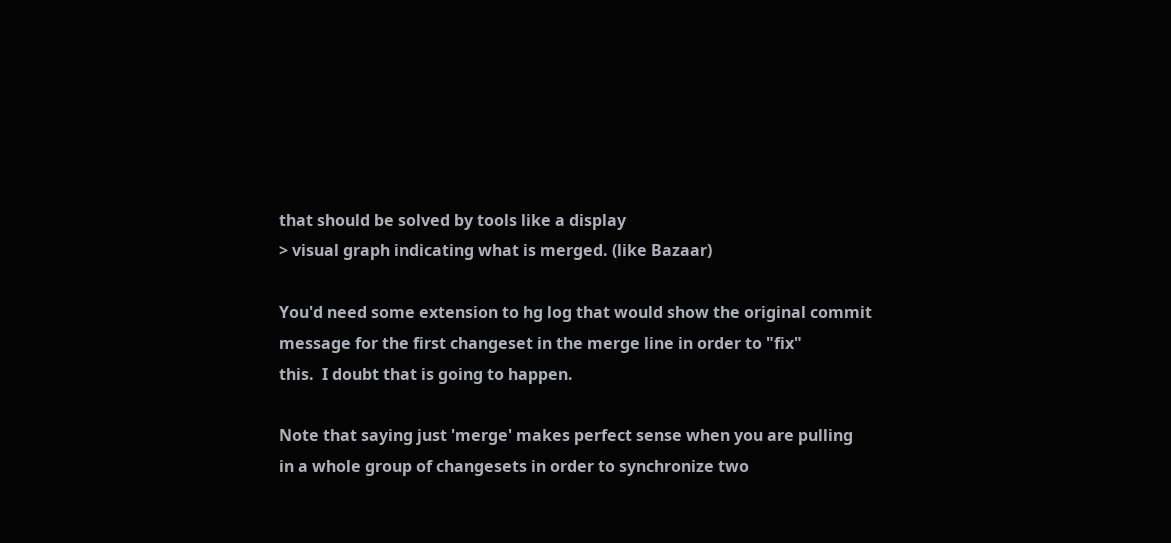that should be solved by tools like a display
> visual graph indicating what is merged. (like Bazaar)

You'd need some extension to hg log that would show the original commit
message for the first changeset in the merge line in order to "fix"
this.  I doubt that is going to happen.

Note that saying just 'merge' makes perfect sense when you are pulling
in a whole group of changesets in order to synchronize two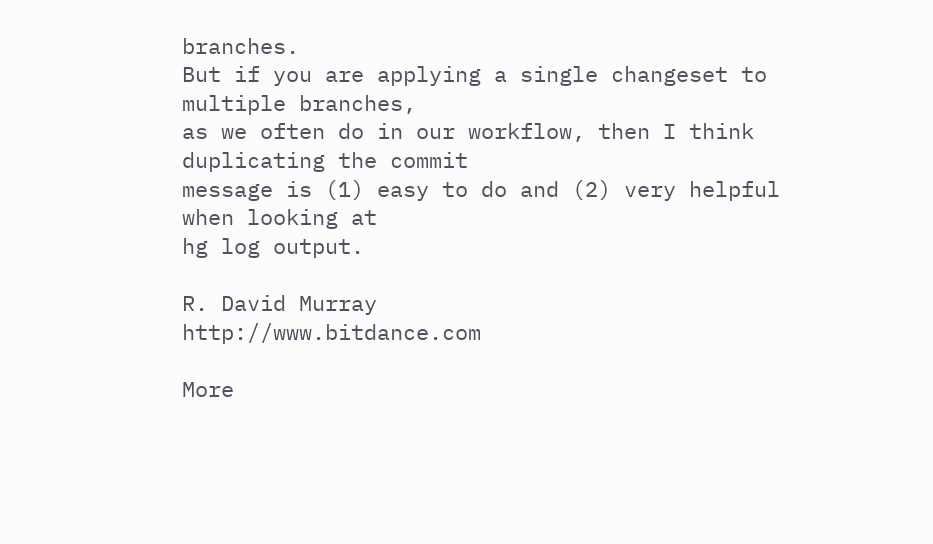branches.
But if you are applying a single changeset to multiple branches,
as we often do in our workflow, then I think duplicating the commit
message is (1) easy to do and (2) very helpful when looking at
hg log output.

R. David Murray           http://www.bitdance.com

More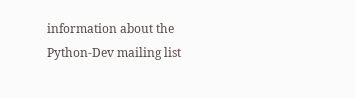information about the Python-Dev mailing list